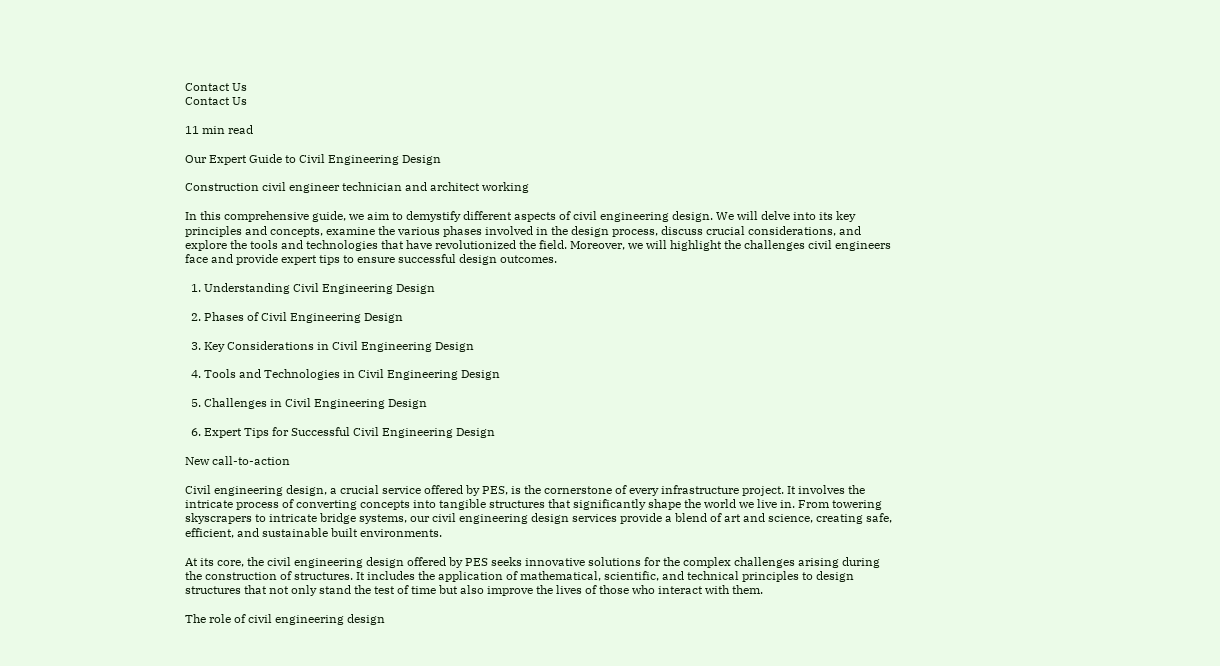Contact Us
Contact Us

11 min read

Our Expert Guide to Civil Engineering Design

Construction civil engineer technician and architect working

In this comprehensive guide, we aim to demystify different aspects of civil engineering design. We will delve into its key principles and concepts, examine the various phases involved in the design process, discuss crucial considerations, and explore the tools and technologies that have revolutionized the field. Moreover, we will highlight the challenges civil engineers face and provide expert tips to ensure successful design outcomes.

  1. Understanding Civil Engineering Design

  2. Phases of Civil Engineering Design

  3. Key Considerations in Civil Engineering Design

  4. Tools and Technologies in Civil Engineering Design

  5. Challenges in Civil Engineering Design

  6. Expert Tips for Successful Civil Engineering Design

New call-to-action

Civil engineering design, a crucial service offered by PES, is the cornerstone of every infrastructure project. It involves the intricate process of converting concepts into tangible structures that significantly shape the world we live in. From towering skyscrapers to intricate bridge systems, our civil engineering design services provide a blend of art and science, creating safe, efficient, and sustainable built environments.

At its core, the civil engineering design offered by PES seeks innovative solutions for the complex challenges arising during the construction of structures. It includes the application of mathematical, scientific, and technical principles to design structures that not only stand the test of time but also improve the lives of those who interact with them.

The role of civil engineering design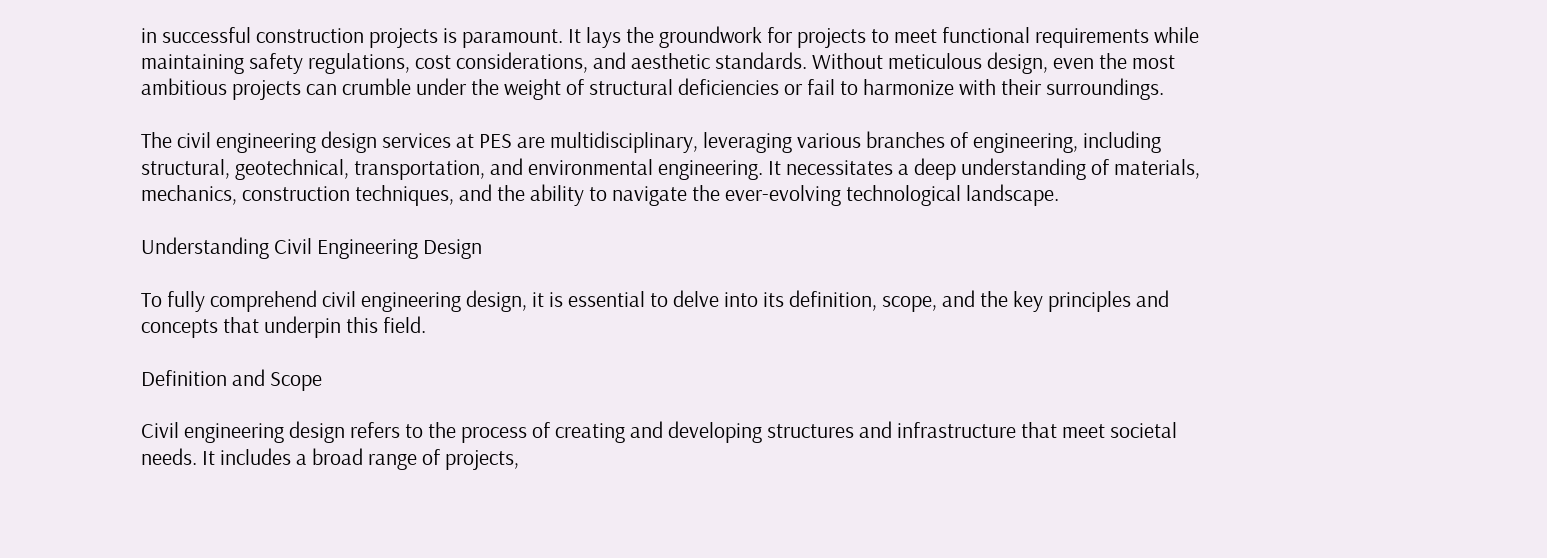in successful construction projects is paramount. It lays the groundwork for projects to meet functional requirements while maintaining safety regulations, cost considerations, and aesthetic standards. Without meticulous design, even the most ambitious projects can crumble under the weight of structural deficiencies or fail to harmonize with their surroundings.

The civil engineering design services at PES are multidisciplinary, leveraging various branches of engineering, including structural, geotechnical, transportation, and environmental engineering. It necessitates a deep understanding of materials, mechanics, construction techniques, and the ability to navigate the ever-evolving technological landscape.

Understanding Civil Engineering Design

To fully comprehend civil engineering design, it is essential to delve into its definition, scope, and the key principles and concepts that underpin this field.

Definition and Scope

Civil engineering design refers to the process of creating and developing structures and infrastructure that meet societal needs. It includes a broad range of projects,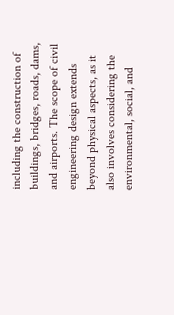including the construction of buildings, bridges, roads, dams, and airports. The scope of civil engineering design extends beyond physical aspects, as it also involves considering the environmental, social, and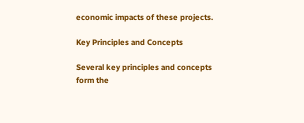economic impacts of these projects.

Key Principles and Concepts

Several key principles and concepts form the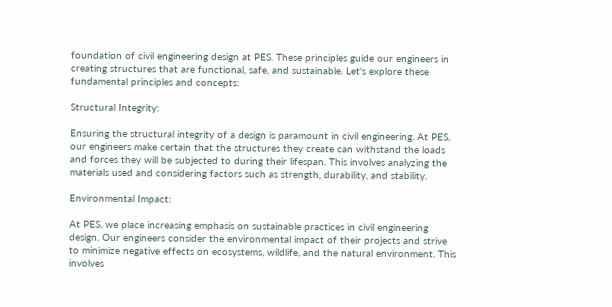foundation of civil engineering design at PES. These principles guide our engineers in creating structures that are functional, safe, and sustainable. Let's explore these fundamental principles and concepts:

Structural Integrity:

Ensuring the structural integrity of a design is paramount in civil engineering. At PES, our engineers make certain that the structures they create can withstand the loads and forces they will be subjected to during their lifespan. This involves analyzing the materials used and considering factors such as strength, durability, and stability.

Environmental Impact:

At PES, we place increasing emphasis on sustainable practices in civil engineering design. Our engineers consider the environmental impact of their projects and strive to minimize negative effects on ecosystems, wildlife, and the natural environment. This involves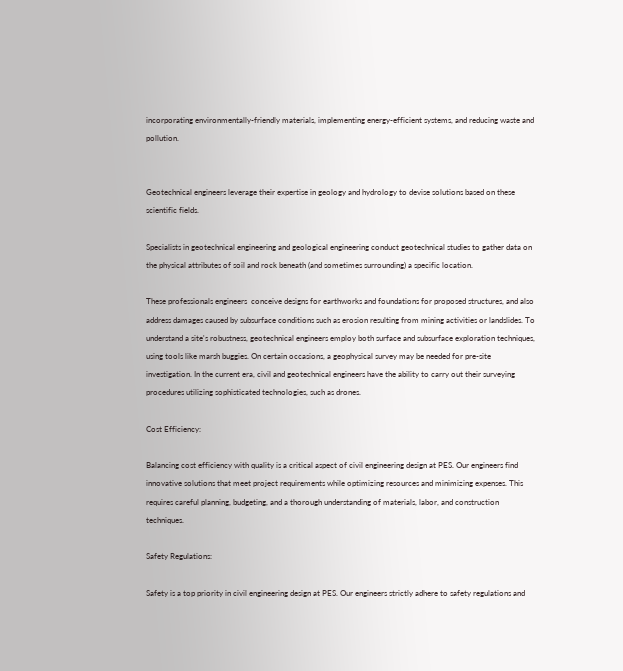incorporating environmentally-friendly materials, implementing energy-efficient systems, and reducing waste and pollution.


Geotechnical engineers leverage their expertise in geology and hydrology to devise solutions based on these scientific fields.

Specialists in geotechnical engineering and geological engineering conduct geotechnical studies to gather data on the physical attributes of soil and rock beneath (and sometimes surrounding) a specific location.

These professionals engineers  conceive designs for earthworks and foundations for proposed structures, and also address damages caused by subsurface conditions such as erosion resulting from mining activities or landslides. To understand a site's robustness, geotechnical engineers employ both surface and subsurface exploration techniques, using tools like marsh buggies. On certain occasions, a geophysical survey may be needed for pre-site investigation. In the current era, civil and geotechnical engineers have the ability to carry out their surveying procedures utilizing sophisticated technologies, such as drones.

Cost Efficiency:

Balancing cost efficiency with quality is a critical aspect of civil engineering design at PES. Our engineers find innovative solutions that meet project requirements while optimizing resources and minimizing expenses. This requires careful planning, budgeting, and a thorough understanding of materials, labor, and construction techniques.

Safety Regulations:

Safety is a top priority in civil engineering design at PES. Our engineers strictly adhere to safety regulations and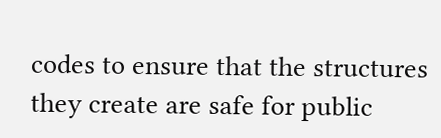codes to ensure that the structures they create are safe for public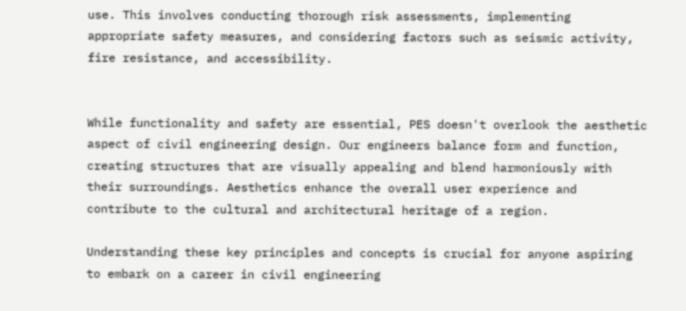use. This involves conducting thorough risk assessments, implementing appropriate safety measures, and considering factors such as seismic activity, fire resistance, and accessibility.


While functionality and safety are essential, PES doesn't overlook the aesthetic aspect of civil engineering design. Our engineers balance form and function, creating structures that are visually appealing and blend harmoniously with their surroundings. Aesthetics enhance the overall user experience and contribute to the cultural and architectural heritage of a region.

Understanding these key principles and concepts is crucial for anyone aspiring to embark on a career in civil engineering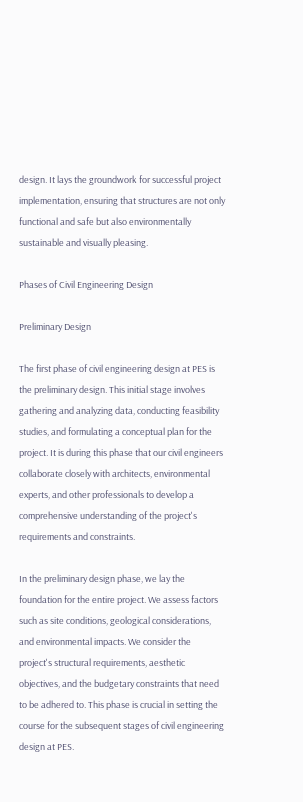design. It lays the groundwork for successful project implementation, ensuring that structures are not only functional and safe but also environmentally sustainable and visually pleasing.

Phases of Civil Engineering Design

Preliminary Design

The first phase of civil engineering design at PES is the preliminary design. This initial stage involves gathering and analyzing data, conducting feasibility studies, and formulating a conceptual plan for the project. It is during this phase that our civil engineers collaborate closely with architects, environmental experts, and other professionals to develop a comprehensive understanding of the project's requirements and constraints.

In the preliminary design phase, we lay the foundation for the entire project. We assess factors such as site conditions, geological considerations, and environmental impacts. We consider the project's structural requirements, aesthetic objectives, and the budgetary constraints that need to be adhered to. This phase is crucial in setting the course for the subsequent stages of civil engineering design at PES.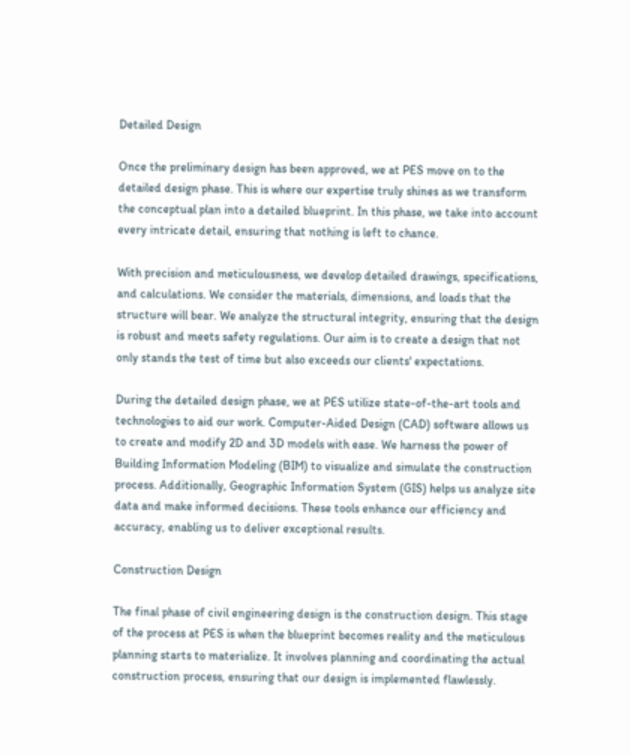Detailed Design

Once the preliminary design has been approved, we at PES move on to the detailed design phase. This is where our expertise truly shines as we transform the conceptual plan into a detailed blueprint. In this phase, we take into account every intricate detail, ensuring that nothing is left to chance.

With precision and meticulousness, we develop detailed drawings, specifications, and calculations. We consider the materials, dimensions, and loads that the structure will bear. We analyze the structural integrity, ensuring that the design is robust and meets safety regulations. Our aim is to create a design that not only stands the test of time but also exceeds our clients' expectations.

During the detailed design phase, we at PES utilize state-of-the-art tools and technologies to aid our work. Computer-Aided Design (CAD) software allows us to create and modify 2D and 3D models with ease. We harness the power of Building Information Modeling (BIM) to visualize and simulate the construction process. Additionally, Geographic Information System (GIS) helps us analyze site data and make informed decisions. These tools enhance our efficiency and accuracy, enabling us to deliver exceptional results.

Construction Design

The final phase of civil engineering design is the construction design. This stage of the process at PES is when the blueprint becomes reality and the meticulous planning starts to materialize. It involves planning and coordinating the actual construction process, ensuring that our design is implemented flawlessly.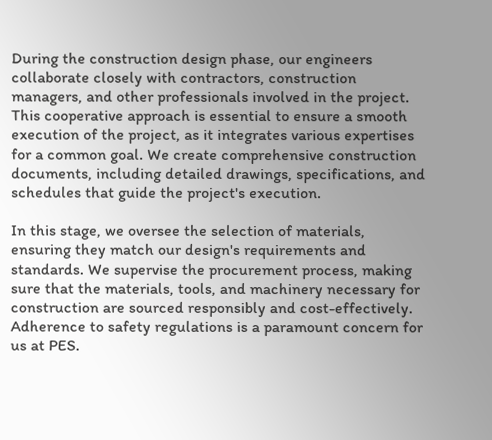During the construction design phase, our engineers collaborate closely with contractors, construction managers, and other professionals involved in the project. This cooperative approach is essential to ensure a smooth execution of the project, as it integrates various expertises for a common goal. We create comprehensive construction documents, including detailed drawings, specifications, and schedules that guide the project's execution.

In this stage, we oversee the selection of materials, ensuring they match our design's requirements and standards. We supervise the procurement process, making sure that the materials, tools, and machinery necessary for construction are sourced responsibly and cost-effectively. Adherence to safety regulations is a paramount concern for us at PES.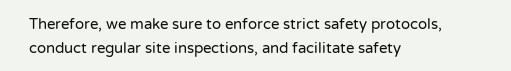Therefore, we make sure to enforce strict safety protocols, conduct regular site inspections, and facilitate safety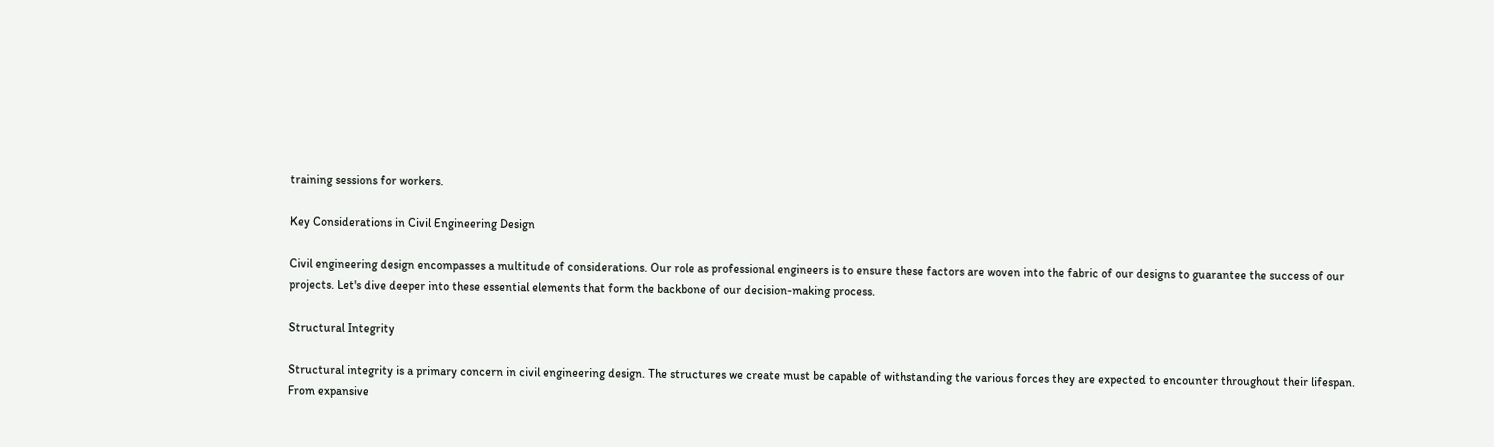training sessions for workers.

Key Considerations in Civil Engineering Design

Civil engineering design encompasses a multitude of considerations. Our role as professional engineers is to ensure these factors are woven into the fabric of our designs to guarantee the success of our projects. Let's dive deeper into these essential elements that form the backbone of our decision-making process.

Structural Integrity

Structural integrity is a primary concern in civil engineering design. The structures we create must be capable of withstanding the various forces they are expected to encounter throughout their lifespan. From expansive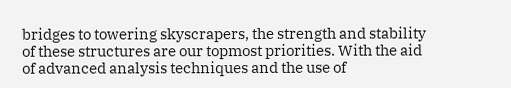bridges to towering skyscrapers, the strength and stability of these structures are our topmost priorities. With the aid of advanced analysis techniques and the use of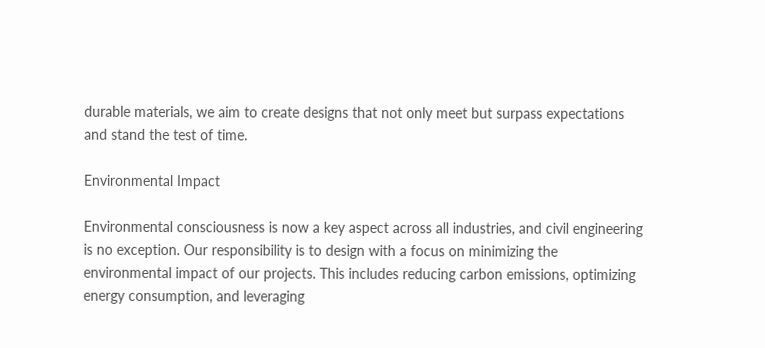durable materials, we aim to create designs that not only meet but surpass expectations and stand the test of time.

Environmental Impact

Environmental consciousness is now a key aspect across all industries, and civil engineering is no exception. Our responsibility is to design with a focus on minimizing the environmental impact of our projects. This includes reducing carbon emissions, optimizing energy consumption, and leveraging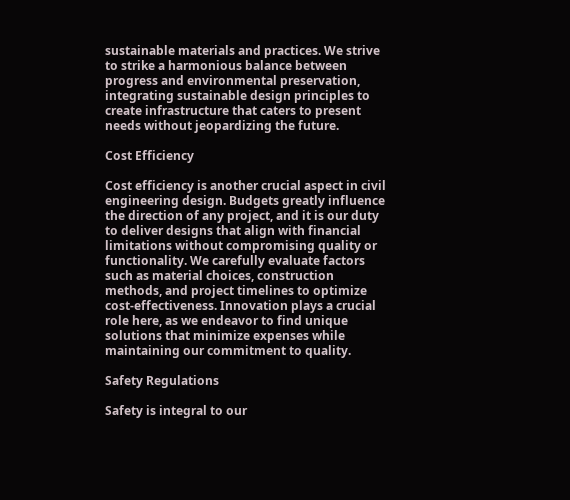sustainable materials and practices. We strive to strike a harmonious balance between progress and environmental preservation, integrating sustainable design principles to create infrastructure that caters to present needs without jeopardizing the future.

Cost Efficiency

Cost efficiency is another crucial aspect in civil engineering design. Budgets greatly influence the direction of any project, and it is our duty to deliver designs that align with financial limitations without compromising quality or functionality. We carefully evaluate factors such as material choices, construction methods, and project timelines to optimize cost-effectiveness. Innovation plays a crucial role here, as we endeavor to find unique solutions that minimize expenses while maintaining our commitment to quality.

Safety Regulations

Safety is integral to our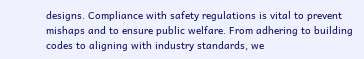designs. Compliance with safety regulations is vital to prevent mishaps and to ensure public welfare. From adhering to building codes to aligning with industry standards, we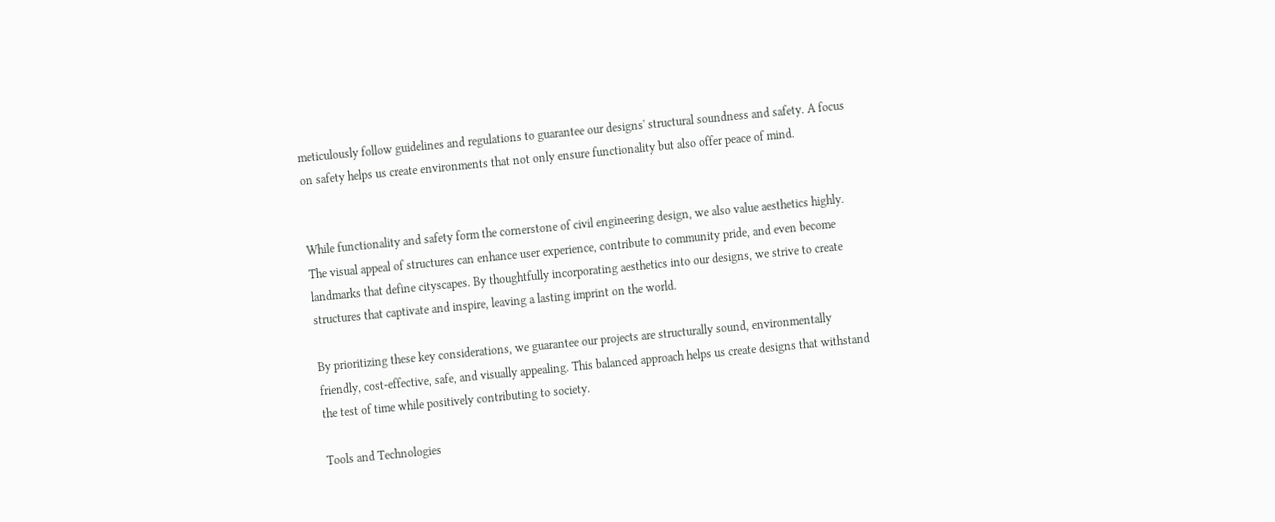meticulously follow guidelines and regulations to guarantee our designs' structural soundness and safety. A focus on safety helps us create environments that not only ensure functionality but also offer peace of mind.


While functionality and safety form the cornerstone of civil engineering design, we also value aesthetics highly. The visual appeal of structures can enhance user experience, contribute to community pride, and even become landmarks that define cityscapes. By thoughtfully incorporating aesthetics into our designs, we strive to create structures that captivate and inspire, leaving a lasting imprint on the world.

By prioritizing these key considerations, we guarantee our projects are structurally sound, environmentally friendly, cost-effective, safe, and visually appealing. This balanced approach helps us create designs that withstand the test of time while positively contributing to society.

Tools and Technologies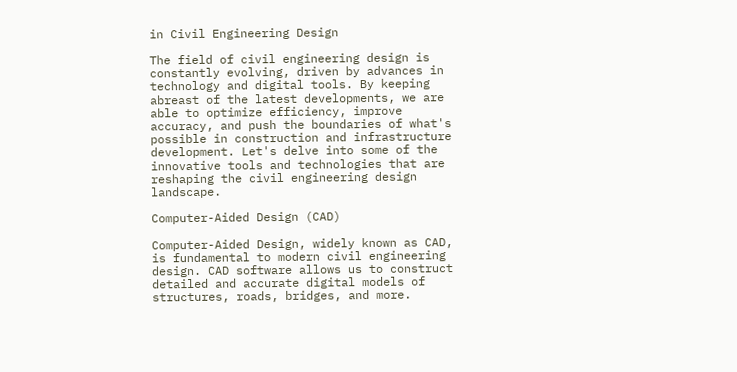in Civil Engineering Design

The field of civil engineering design is constantly evolving, driven by advances in technology and digital tools. By keeping abreast of the latest developments, we are able to optimize efficiency, improve accuracy, and push the boundaries of what's possible in construction and infrastructure development. Let's delve into some of the innovative tools and technologies that are reshaping the civil engineering design landscape.

Computer-Aided Design (CAD)

Computer-Aided Design, widely known as CAD, is fundamental to modern civil engineering design. CAD software allows us to construct detailed and accurate digital models of structures, roads, bridges, and more.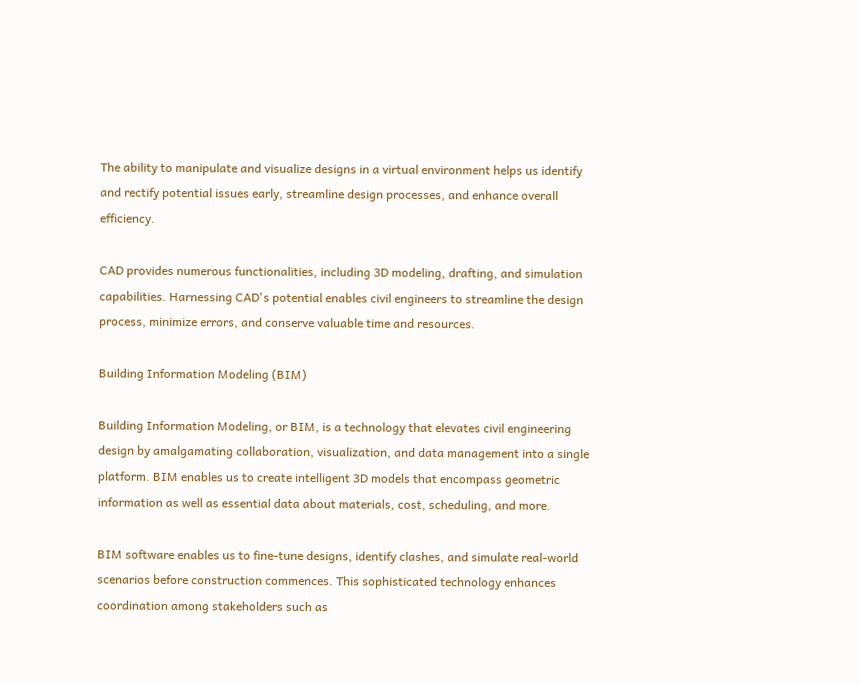The ability to manipulate and visualize designs in a virtual environment helps us identify and rectify potential issues early, streamline design processes, and enhance overall efficiency.

CAD provides numerous functionalities, including 3D modeling, drafting, and simulation capabilities. Harnessing CAD's potential enables civil engineers to streamline the design process, minimize errors, and conserve valuable time and resources.

Building Information Modeling (BIM)

Building Information Modeling, or BIM, is a technology that elevates civil engineering design by amalgamating collaboration, visualization, and data management into a single platform. BIM enables us to create intelligent 3D models that encompass geometric information as well as essential data about materials, cost, scheduling, and more.

BIM software enables us to fine-tune designs, identify clashes, and simulate real-world scenarios before construction commences. This sophisticated technology enhances coordination among stakeholders such as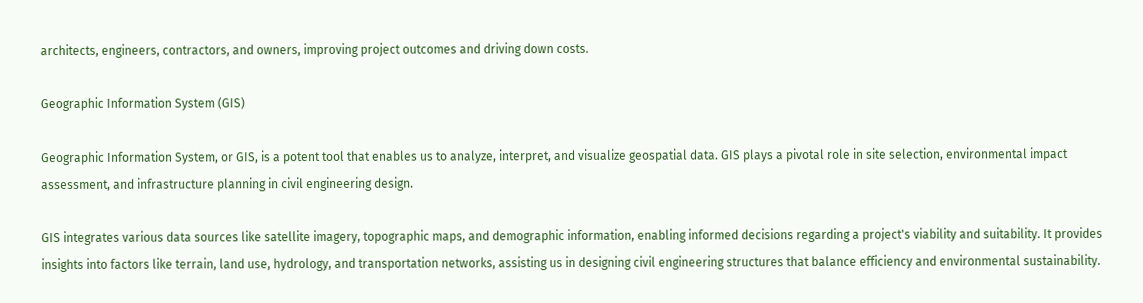architects, engineers, contractors, and owners, improving project outcomes and driving down costs.

Geographic Information System (GIS)

Geographic Information System, or GIS, is a potent tool that enables us to analyze, interpret, and visualize geospatial data. GIS plays a pivotal role in site selection, environmental impact assessment, and infrastructure planning in civil engineering design.

GIS integrates various data sources like satellite imagery, topographic maps, and demographic information, enabling informed decisions regarding a project's viability and suitability. It provides insights into factors like terrain, land use, hydrology, and transportation networks, assisting us in designing civil engineering structures that balance efficiency and environmental sustainability.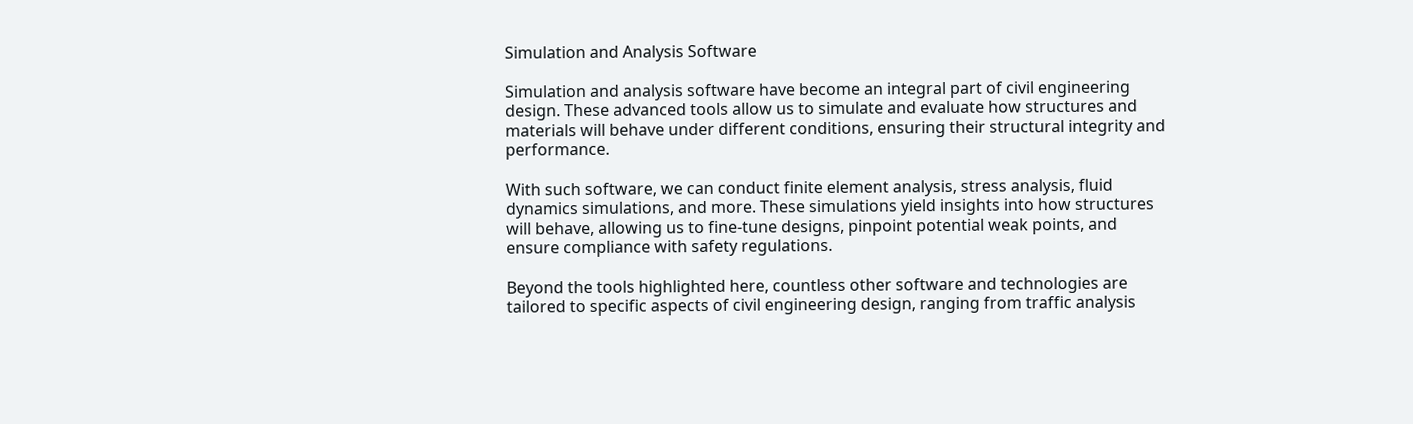Simulation and Analysis Software

Simulation and analysis software have become an integral part of civil engineering design. These advanced tools allow us to simulate and evaluate how structures and materials will behave under different conditions, ensuring their structural integrity and performance.

With such software, we can conduct finite element analysis, stress analysis, fluid dynamics simulations, and more. These simulations yield insights into how structures will behave, allowing us to fine-tune designs, pinpoint potential weak points, and ensure compliance with safety regulations.

Beyond the tools highlighted here, countless other software and technologies are tailored to specific aspects of civil engineering design, ranging from traffic analysis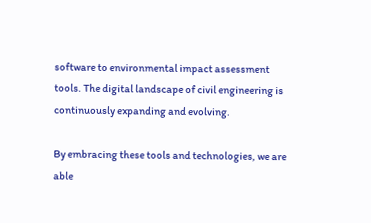software to environmental impact assessment tools. The digital landscape of civil engineering is continuously expanding and evolving.

By embracing these tools and technologies, we are able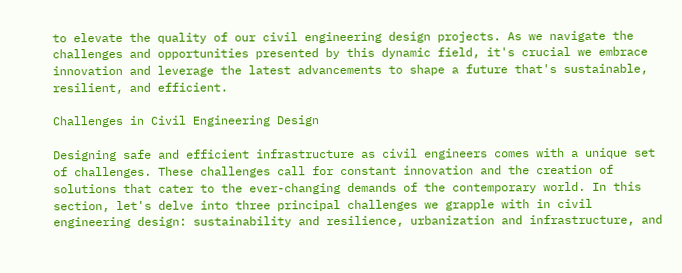to elevate the quality of our civil engineering design projects. As we navigate the challenges and opportunities presented by this dynamic field, it's crucial we embrace innovation and leverage the latest advancements to shape a future that's sustainable, resilient, and efficient.

Challenges in Civil Engineering Design

Designing safe and efficient infrastructure as civil engineers comes with a unique set of challenges. These challenges call for constant innovation and the creation of solutions that cater to the ever-changing demands of the contemporary world. In this section, let's delve into three principal challenges we grapple with in civil engineering design: sustainability and resilience, urbanization and infrastructure, and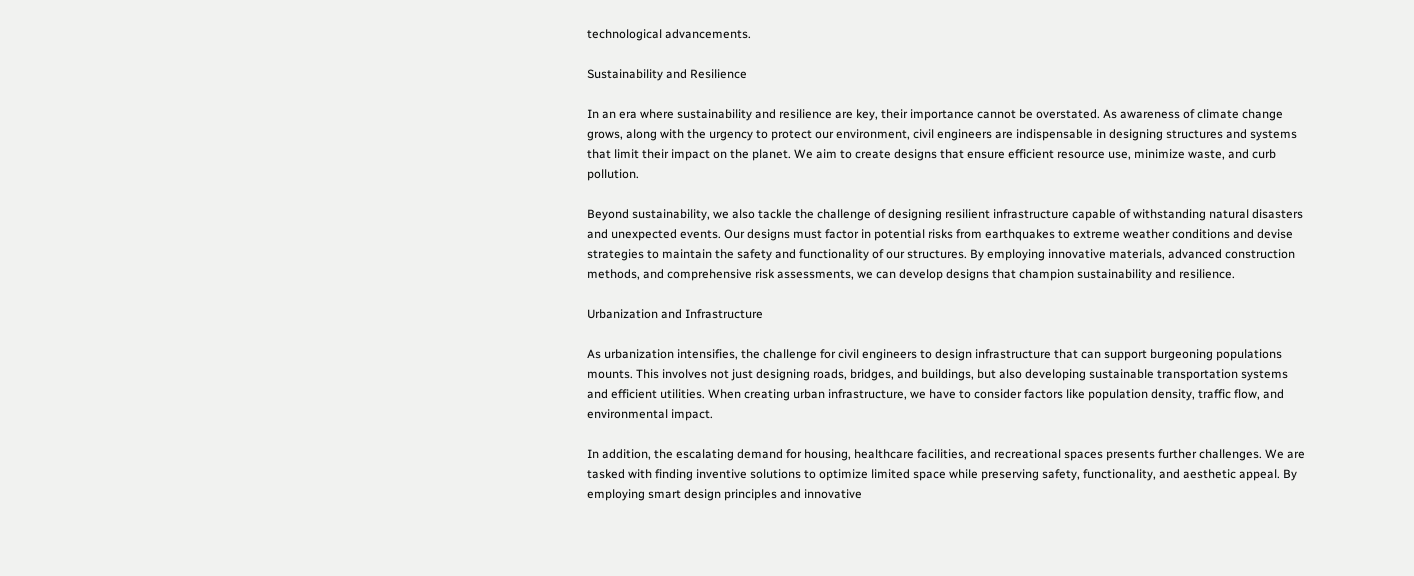technological advancements.

Sustainability and Resilience

In an era where sustainability and resilience are key, their importance cannot be overstated. As awareness of climate change grows, along with the urgency to protect our environment, civil engineers are indispensable in designing structures and systems that limit their impact on the planet. We aim to create designs that ensure efficient resource use, minimize waste, and curb pollution.

Beyond sustainability, we also tackle the challenge of designing resilient infrastructure capable of withstanding natural disasters and unexpected events. Our designs must factor in potential risks from earthquakes to extreme weather conditions and devise strategies to maintain the safety and functionality of our structures. By employing innovative materials, advanced construction methods, and comprehensive risk assessments, we can develop designs that champion sustainability and resilience.

Urbanization and Infrastructure

As urbanization intensifies, the challenge for civil engineers to design infrastructure that can support burgeoning populations mounts. This involves not just designing roads, bridges, and buildings, but also developing sustainable transportation systems and efficient utilities. When creating urban infrastructure, we have to consider factors like population density, traffic flow, and environmental impact.

In addition, the escalating demand for housing, healthcare facilities, and recreational spaces presents further challenges. We are tasked with finding inventive solutions to optimize limited space while preserving safety, functionality, and aesthetic appeal. By employing smart design principles and innovative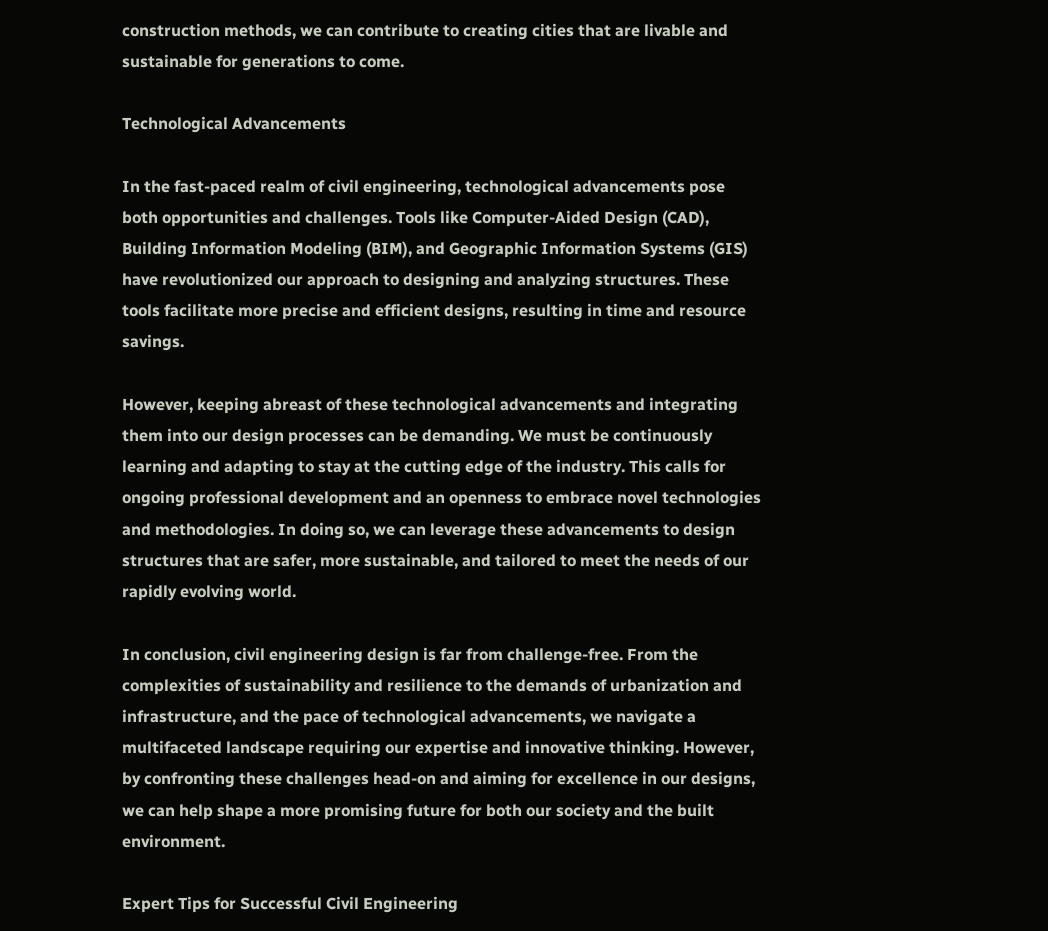construction methods, we can contribute to creating cities that are livable and sustainable for generations to come.

Technological Advancements

In the fast-paced realm of civil engineering, technological advancements pose both opportunities and challenges. Tools like Computer-Aided Design (CAD), Building Information Modeling (BIM), and Geographic Information Systems (GIS) have revolutionized our approach to designing and analyzing structures. These tools facilitate more precise and efficient designs, resulting in time and resource savings.

However, keeping abreast of these technological advancements and integrating them into our design processes can be demanding. We must be continuously learning and adapting to stay at the cutting edge of the industry. This calls for ongoing professional development and an openness to embrace novel technologies and methodologies. In doing so, we can leverage these advancements to design structures that are safer, more sustainable, and tailored to meet the needs of our rapidly evolving world.

In conclusion, civil engineering design is far from challenge-free. From the complexities of sustainability and resilience to the demands of urbanization and infrastructure, and the pace of technological advancements, we navigate a multifaceted landscape requiring our expertise and innovative thinking. However, by confronting these challenges head-on and aiming for excellence in our designs, we can help shape a more promising future for both our society and the built environment.

Expert Tips for Successful Civil Engineering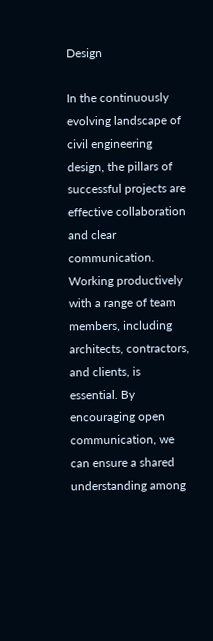Design

In the continuously evolving landscape of civil engineering design, the pillars of successful projects are effective collaboration and clear communication. Working productively with a range of team members, including architects, contractors, and clients, is essential. By encouraging open communication, we can ensure a shared understanding among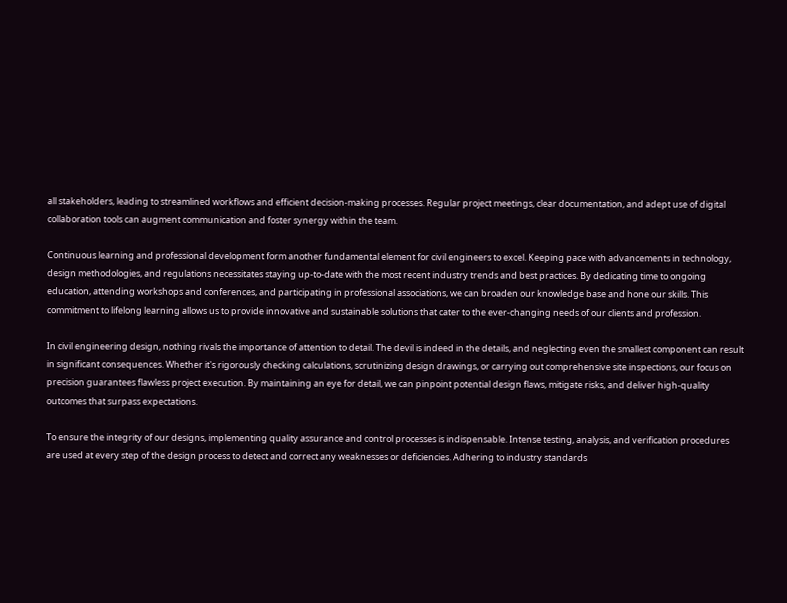all stakeholders, leading to streamlined workflows and efficient decision-making processes. Regular project meetings, clear documentation, and adept use of digital collaboration tools can augment communication and foster synergy within the team.

Continuous learning and professional development form another fundamental element for civil engineers to excel. Keeping pace with advancements in technology, design methodologies, and regulations necessitates staying up-to-date with the most recent industry trends and best practices. By dedicating time to ongoing education, attending workshops and conferences, and participating in professional associations, we can broaden our knowledge base and hone our skills. This commitment to lifelong learning allows us to provide innovative and sustainable solutions that cater to the ever-changing needs of our clients and profession.

In civil engineering design, nothing rivals the importance of attention to detail. The devil is indeed in the details, and neglecting even the smallest component can result in significant consequences. Whether it's rigorously checking calculations, scrutinizing design drawings, or carrying out comprehensive site inspections, our focus on precision guarantees flawless project execution. By maintaining an eye for detail, we can pinpoint potential design flaws, mitigate risks, and deliver high-quality outcomes that surpass expectations.

To ensure the integrity of our designs, implementing quality assurance and control processes is indispensable. Intense testing, analysis, and verification procedures are used at every step of the design process to detect and correct any weaknesses or deficiencies. Adhering to industry standards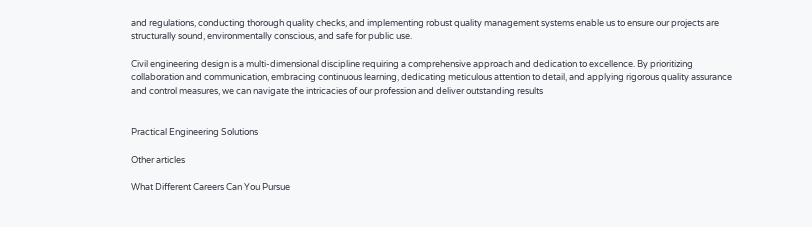and regulations, conducting thorough quality checks, and implementing robust quality management systems enable us to ensure our projects are structurally sound, environmentally conscious, and safe for public use.

Civil engineering design is a multi-dimensional discipline requiring a comprehensive approach and dedication to excellence. By prioritizing collaboration and communication, embracing continuous learning, dedicating meticulous attention to detail, and applying rigorous quality assurance and control measures, we can navigate the intricacies of our profession and deliver outstanding results


Practical Engineering Solutions

Other articles

What Different Careers Can You Pursue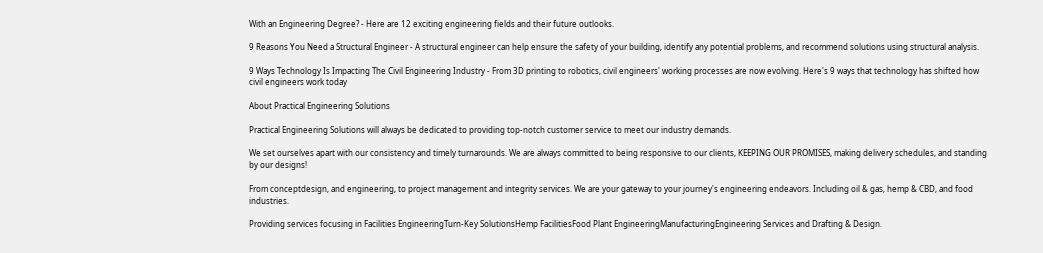With an Engineering Degree? - Here are 12 exciting engineering fields and their future outlooks.

9 Reasons You Need a Structural Engineer - A structural engineer can help ensure the safety of your building, identify any potential problems, and recommend solutions using structural analysis.

9 Ways Technology Is Impacting The Civil Engineering Industry - From 3D printing to robotics, civil engineers' working processes are now evolving. Here's 9 ways that technology has shifted how civil engineers work today

About Practical Engineering Solutions

Practical Engineering Solutions will always be dedicated to providing top-notch customer service to meet our industry demands.

We set ourselves apart with our consistency and timely turnarounds. We are always committed to being responsive to our clients, KEEPING OUR PROMISES, making delivery schedules, and standing by our designs!

From conceptdesign, and engineering, to project management and integrity services. We are your gateway to your journey's engineering endeavors. Including oil & gas, hemp & CBD, and food industries.

Providing services focusing in Facilities EngineeringTurn-Key SolutionsHemp FacilitiesFood Plant EngineeringManufacturingEngineering Services and Drafting & Design.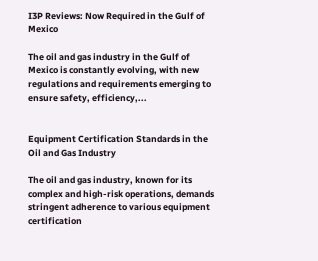I3P Reviews: Now Required in the Gulf of Mexico

The oil and gas industry in the Gulf of Mexico is constantly evolving, with new regulations and requirements emerging to ensure safety, efficiency,...


Equipment Certification Standards in the Oil and Gas Industry

The oil and gas industry, known for its complex and high-risk operations, demands stringent adherence to various equipment certification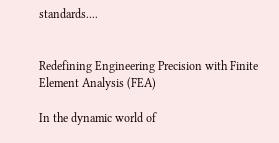standards....


Redefining Engineering Precision with Finite Element Analysis (FEA)

In the dynamic world of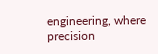engineering, where precision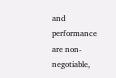and performance are non-negotiable,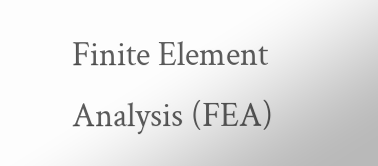Finite Element Analysis (FEA)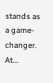stands as a game-changer. At...